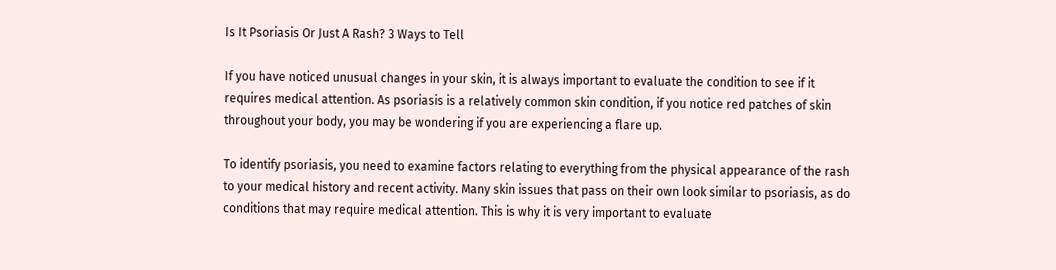Is It Psoriasis Or Just A Rash? 3 Ways to Tell

If you have noticed unusual changes in your skin, it is always important to evaluate the condition to see if it requires medical attention. As psoriasis is a relatively common skin condition, if you notice red patches of skin throughout your body, you may be wondering if you are experiencing a flare up.

To identify psoriasis, you need to examine factors relating to everything from the physical appearance of the rash to your medical history and recent activity. Many skin issues that pass on their own look similar to psoriasis, as do conditions that may require medical attention. This is why it is very important to evaluate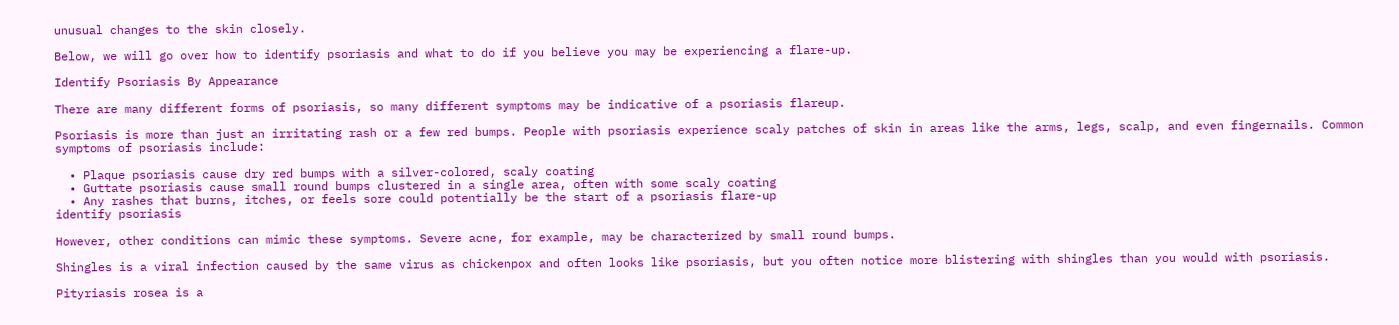unusual changes to the skin closely.

Below, we will go over how to identify psoriasis and what to do if you believe you may be experiencing a flare-up.

Identify Psoriasis By Appearance

There are many different forms of psoriasis, so many different symptoms may be indicative of a psoriasis flareup.

Psoriasis is more than just an irritating rash or a few red bumps. People with psoriasis experience scaly patches of skin in areas like the arms, legs, scalp, and even fingernails. Common symptoms of psoriasis include:

  • Plaque psoriasis cause dry red bumps with a silver-colored, scaly coating
  • Guttate psoriasis cause small round bumps clustered in a single area, often with some scaly coating
  • Any rashes that burns, itches, or feels sore could potentially be the start of a psoriasis flare-up
identify psoriasis

However, other conditions can mimic these symptoms. Severe acne, for example, may be characterized by small round bumps.

Shingles is a viral infection caused by the same virus as chickenpox and often looks like psoriasis, but you often notice more blistering with shingles than you would with psoriasis.

Pityriasis rosea is a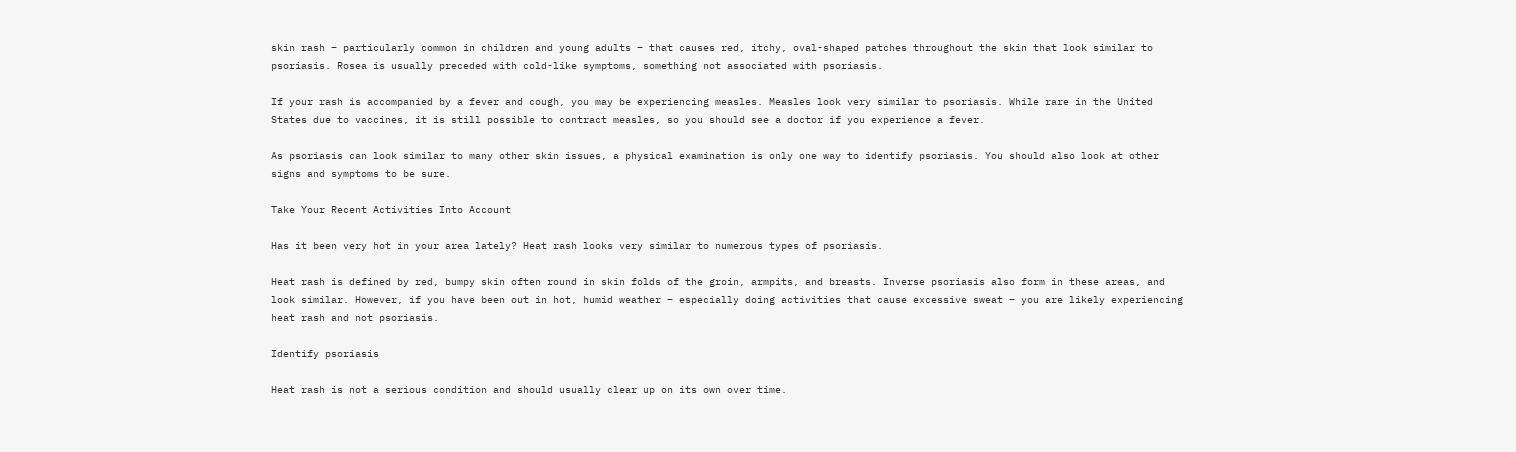skin rash – particularly common in children and young adults – that causes red, itchy, oval-shaped patches throughout the skin that look similar to psoriasis. Rosea is usually preceded with cold-like symptoms, something not associated with psoriasis.

If your rash is accompanied by a fever and cough, you may be experiencing measles. Measles look very similar to psoriasis. While rare in the United States due to vaccines, it is still possible to contract measles, so you should see a doctor if you experience a fever.

As psoriasis can look similar to many other skin issues, a physical examination is only one way to identify psoriasis. You should also look at other signs and symptoms to be sure.

Take Your Recent Activities Into Account

Has it been very hot in your area lately? Heat rash looks very similar to numerous types of psoriasis.

Heat rash is defined by red, bumpy skin often round in skin folds of the groin, armpits, and breasts. Inverse psoriasis also form in these areas, and look similar. However, if you have been out in hot, humid weather – especially doing activities that cause excessive sweat – you are likely experiencing heat rash and not psoriasis.

Identify psoriasis

Heat rash is not a serious condition and should usually clear up on its own over time.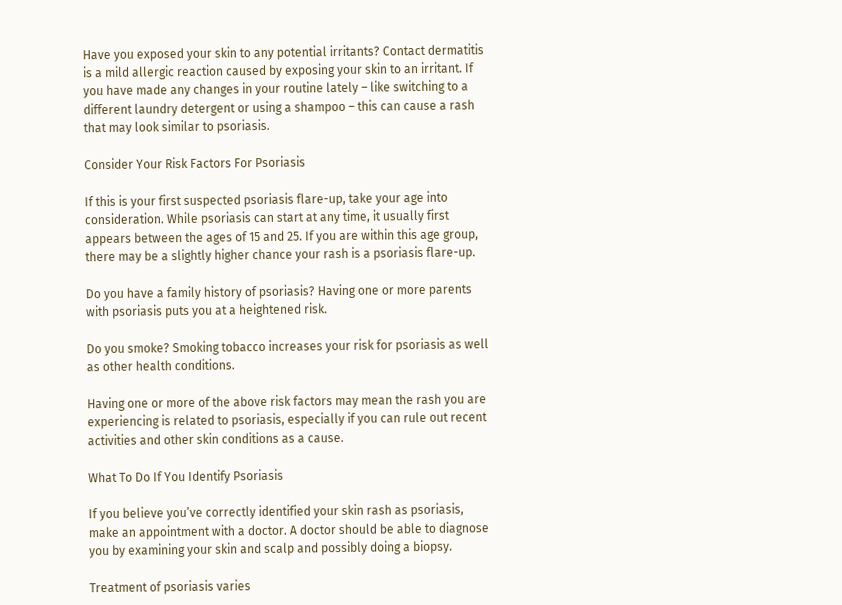Have you exposed your skin to any potential irritants? Contact dermatitis is a mild allergic reaction caused by exposing your skin to an irritant. If you have made any changes in your routine lately – like switching to a different laundry detergent or using a shampoo – this can cause a rash that may look similar to psoriasis.

Consider Your Risk Factors For Psoriasis

If this is your first suspected psoriasis flare-up, take your age into consideration. While psoriasis can start at any time, it usually first appears between the ages of 15 and 25. If you are within this age group, there may be a slightly higher chance your rash is a psoriasis flare-up.

Do you have a family history of psoriasis? Having one or more parents with psoriasis puts you at a heightened risk.

Do you smoke? Smoking tobacco increases your risk for psoriasis as well as other health conditions.

Having one or more of the above risk factors may mean the rash you are experiencing is related to psoriasis, especially if you can rule out recent activities and other skin conditions as a cause.

What To Do If You Identify Psoriasis

If you believe you’ve correctly identified your skin rash as psoriasis, make an appointment with a doctor. A doctor should be able to diagnose you by examining your skin and scalp and possibly doing a biopsy.

Treatment of psoriasis varies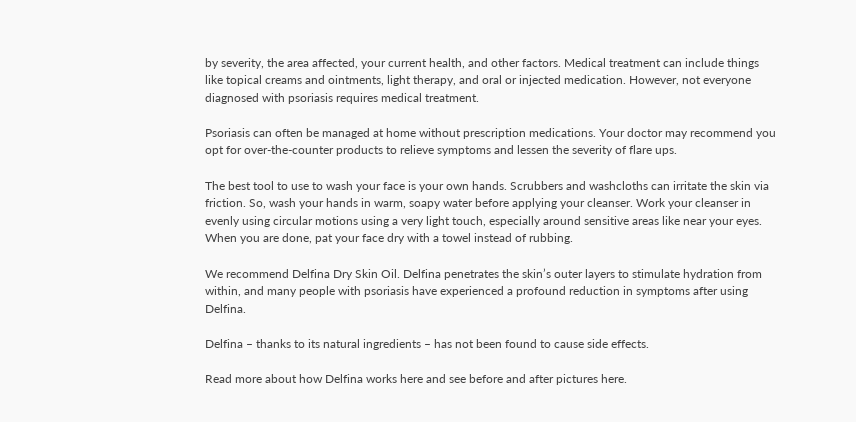by severity, the area affected, your current health, and other factors. Medical treatment can include things like topical creams and ointments, light therapy, and oral or injected medication. However, not everyone diagnosed with psoriasis requires medical treatment.

Psoriasis can often be managed at home without prescription medications. Your doctor may recommend you opt for over-the-counter products to relieve symptoms and lessen the severity of flare ups.

The best tool to use to wash your face is your own hands. Scrubbers and washcloths can irritate the skin via friction. So, wash your hands in warm, soapy water before applying your cleanser. Work your cleanser in evenly using circular motions using a very light touch, especially around sensitive areas like near your eyes. When you are done, pat your face dry with a towel instead of rubbing.

We recommend Delfina Dry Skin Oil. Delfina penetrates the skin’s outer layers to stimulate hydration from within, and many people with psoriasis have experienced a profound reduction in symptoms after using Delfina.

Delfina – thanks to its natural ingredients – has not been found to cause side effects.

Read more about how Delfina works here and see before and after pictures here.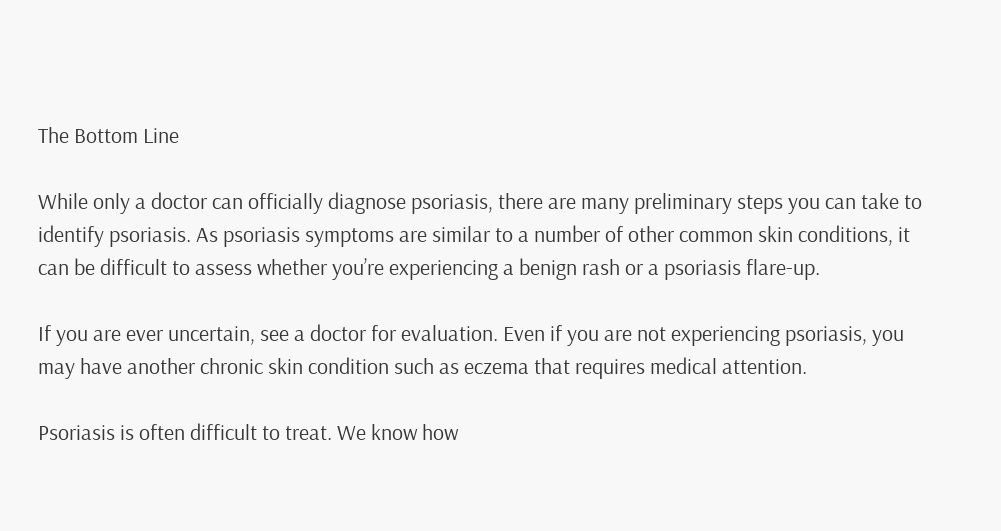The Bottom Line

While only a doctor can officially diagnose psoriasis, there are many preliminary steps you can take to identify psoriasis. As psoriasis symptoms are similar to a number of other common skin conditions, it can be difficult to assess whether you’re experiencing a benign rash or a psoriasis flare-up.

If you are ever uncertain, see a doctor for evaluation. Even if you are not experiencing psoriasis, you may have another chronic skin condition such as eczema that requires medical attention.

Psoriasis is often difficult to treat. We know how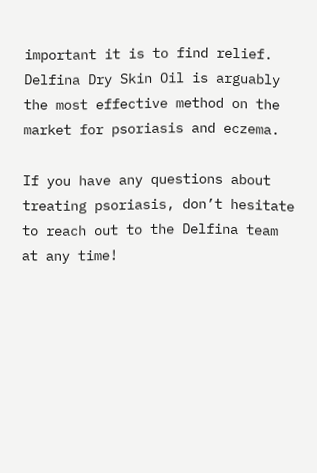important it is to find relief. Delfina Dry Skin Oil is arguably the most effective method on the market for psoriasis and eczema.

If you have any questions about treating psoriasis, don’t hesitate to reach out to the Delfina team at any time!